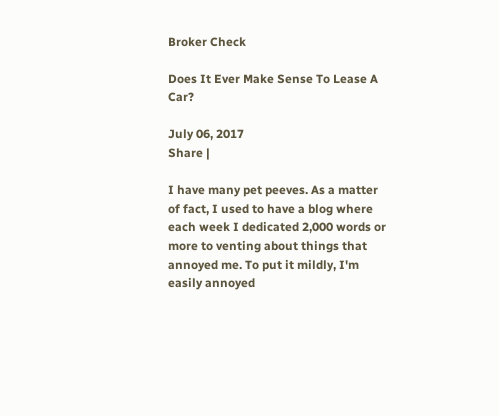Broker Check

Does It Ever Make Sense To Lease A Car?

July 06, 2017
Share |

I have many pet peeves. As a matter of fact, I used to have a blog where each week I dedicated 2,000 words or more to venting about things that annoyed me. To put it mildly, I'm easily annoyed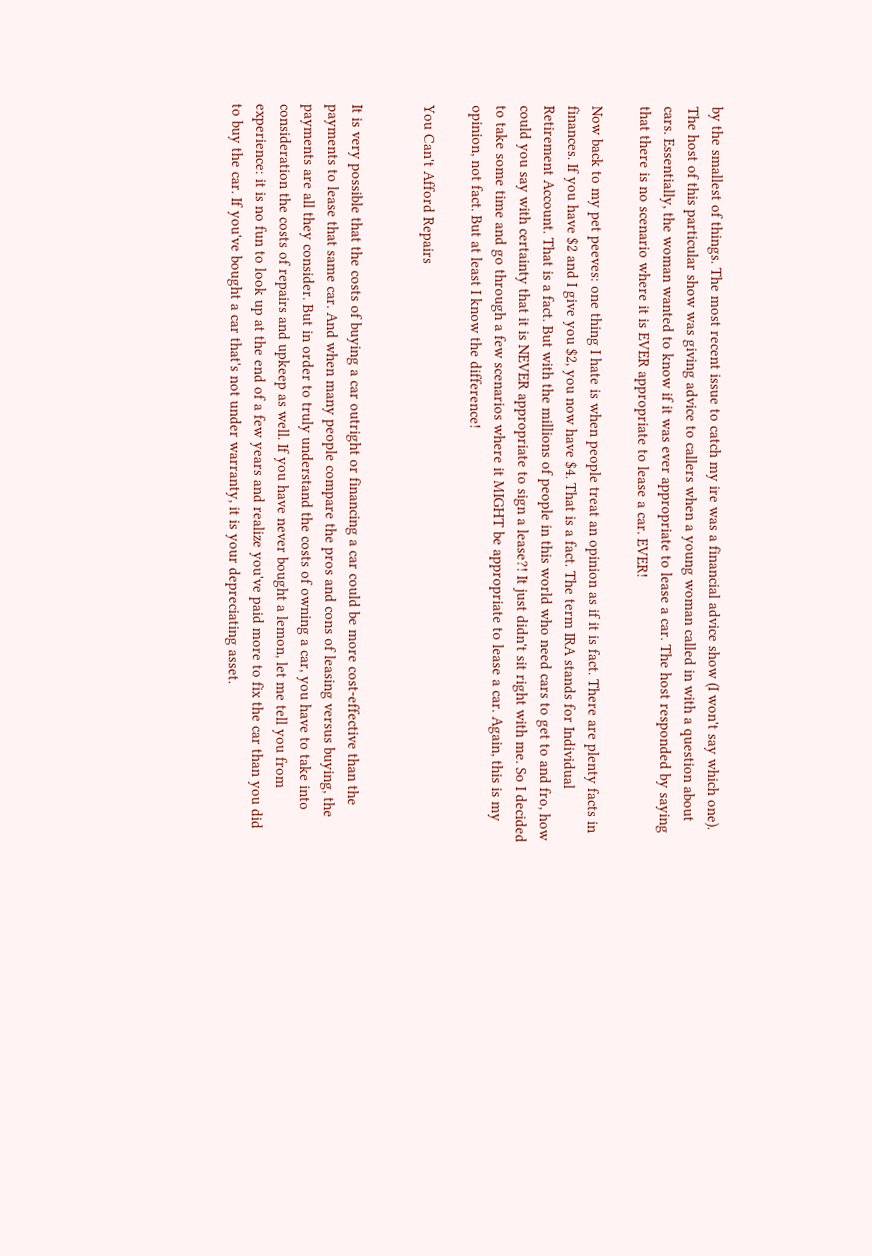by the smallest of things. The most recent issue to catch my ire was a financial advice show (I won't say which one). The host of this particular show was giving advice to callers when a young woman called in with a question about cars. Essentially, the woman wanted to know if it was ever appropriate to lease a car. The host responded by saying that there is no scenario where it is EVER appropriate to lease a car. EVER!

Now back to my pet peeves: one thing I hate is when people treat an opinion as if it is fact. There are plenty facts in finances. If you have $2 and I give you $2, you now have $4. That is a fact. The term IRA stands for Individual Retirement Account. That is a fact. But with the millions of people in this world who need cars to get to and fro, how could you say with certainty that it is NEVER appropriate to sign a lease?! It just didn't sit right with me. So I decided to take some time and go through a few scenarios where it MIGHT be appropriate to lease a car. Again, this is my opinion, not fact. But at least I know the difference!

You Can't Afford Repairs


It is very possible that the costs of buying a car outright or financing a car could be more cost-effective than the payments to lease that same car. And when many people compare the pros and cons of leasing versus buying, the payments are all they consider. But in order to truly understand the costs of owning a car, you have to take into consideration the costs of repairs and upkeep as well. If you have never bought a lemon, let me tell you from experience: it is no fun to look up at the end of a few years and realize you've paid more to fix the car than you did to buy the car. If you've bought a car that's not under warranty, it is your depreciating asset.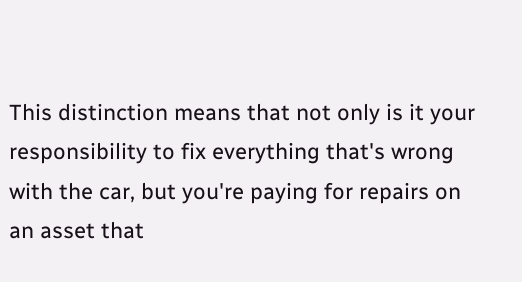This distinction means that not only is it your responsibility to fix everything that's wrong with the car, but you're paying for repairs on an asset that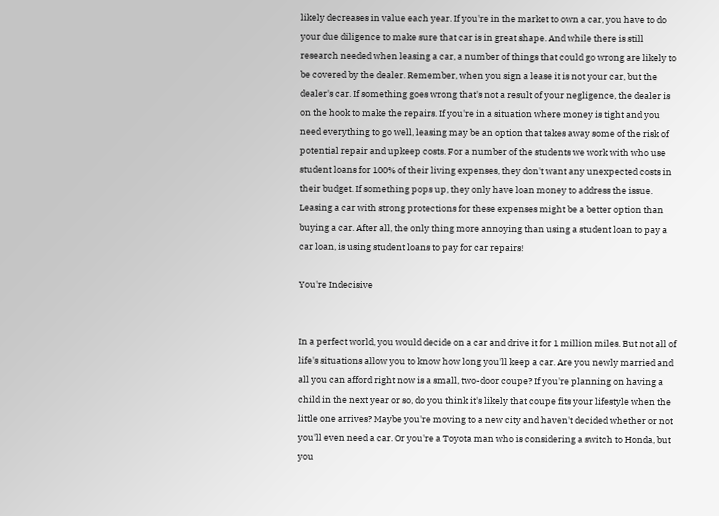likely decreases in value each year. If you're in the market to own a car, you have to do your due diligence to make sure that car is in great shape. And while there is still research needed when leasing a car, a number of things that could go wrong are likely to be covered by the dealer. Remember, when you sign a lease it is not your car, but the dealer's car. If something goes wrong that's not a result of your negligence, the dealer is on the hook to make the repairs. If you're in a situation where money is tight and you need everything to go well, leasing may be an option that takes away some of the risk of potential repair and upkeep costs. For a number of the students we work with who use student loans for 100% of their living expenses, they don't want any unexpected costs in their budget. If something pops up, they only have loan money to address the issue. Leasing a car with strong protections for these expenses might be a better option than buying a car. After all, the only thing more annoying than using a student loan to pay a car loan, is using student loans to pay for car repairs!

You're Indecisive


In a perfect world, you would decide on a car and drive it for 1 million miles. But not all of life's situations allow you to know how long you'll keep a car. Are you newly married and all you can afford right now is a small, two-door coupe? If you're planning on having a child in the next year or so, do you think it's likely that coupe fits your lifestyle when the little one arrives? Maybe you're moving to a new city and haven't decided whether or not you'll even need a car. Or you're a Toyota man who is considering a switch to Honda, but you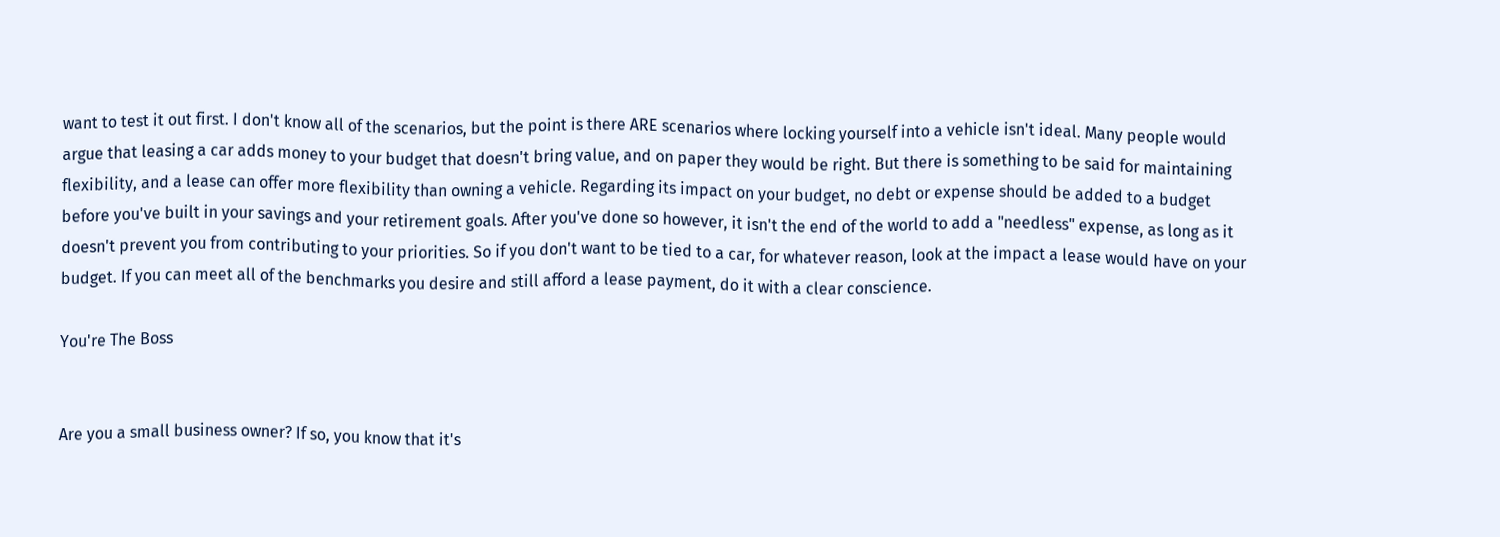want to test it out first. I don't know all of the scenarios, but the point is there ARE scenarios where locking yourself into a vehicle isn't ideal. Many people would argue that leasing a car adds money to your budget that doesn't bring value, and on paper they would be right. But there is something to be said for maintaining flexibility, and a lease can offer more flexibility than owning a vehicle. Regarding its impact on your budget, no debt or expense should be added to a budget before you've built in your savings and your retirement goals. After you've done so however, it isn't the end of the world to add a "needless" expense, as long as it doesn't prevent you from contributing to your priorities. So if you don't want to be tied to a car, for whatever reason, look at the impact a lease would have on your budget. If you can meet all of the benchmarks you desire and still afford a lease payment, do it with a clear conscience.

You're The Boss


Are you a small business owner? If so, you know that it's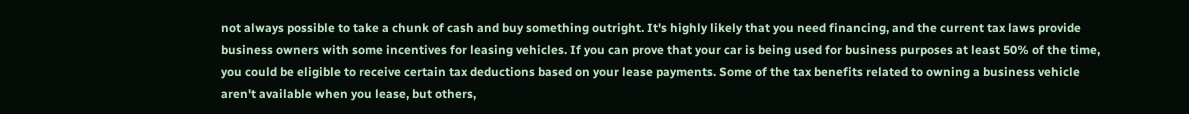not always possible to take a chunk of cash and buy something outright. It's highly likely that you need financing, and the current tax laws provide business owners with some incentives for leasing vehicles. If you can prove that your car is being used for business purposes at least 50% of the time, you could be eligible to receive certain tax deductions based on your lease payments. Some of the tax benefits related to owning a business vehicle aren't available when you lease, but others,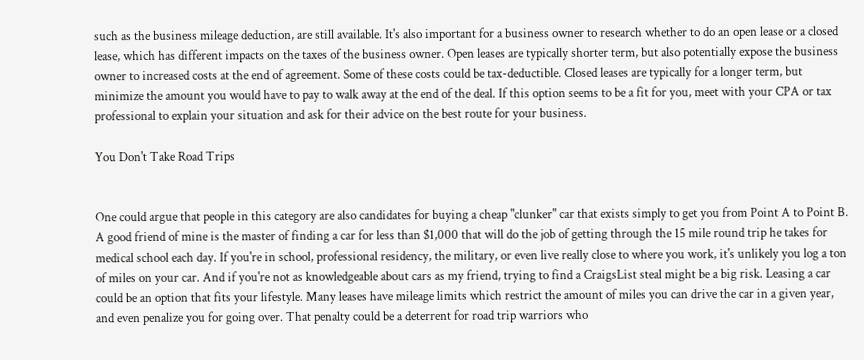such as the business mileage deduction, are still available. It's also important for a business owner to research whether to do an open lease or a closed lease, which has different impacts on the taxes of the business owner. Open leases are typically shorter term, but also potentially expose the business owner to increased costs at the end of agreement. Some of these costs could be tax-deductible. Closed leases are typically for a longer term, but minimize the amount you would have to pay to walk away at the end of the deal. If this option seems to be a fit for you, meet with your CPA or tax professional to explain your situation and ask for their advice on the best route for your business.

You Don't Take Road Trips


One could argue that people in this category are also candidates for buying a cheap "clunker" car that exists simply to get you from Point A to Point B. A good friend of mine is the master of finding a car for less than $1,000 that will do the job of getting through the 15 mile round trip he takes for medical school each day. If you're in school, professional residency, the military, or even live really close to where you work, it's unlikely you log a ton of miles on your car. And if you're not as knowledgeable about cars as my friend, trying to find a CraigsList steal might be a big risk. Leasing a car could be an option that fits your lifestyle. Many leases have mileage limits which restrict the amount of miles you can drive the car in a given year, and even penalize you for going over. That penalty could be a deterrent for road trip warriors who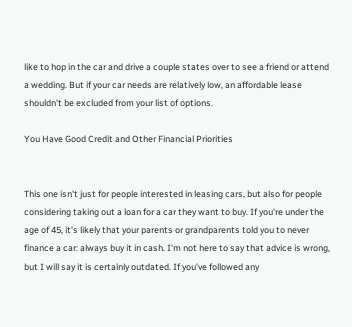like to hop in the car and drive a couple states over to see a friend or attend a wedding. But if your car needs are relatively low, an affordable lease shouldn't be excluded from your list of options.

You Have Good Credit and Other Financial Priorities


This one isn't just for people interested in leasing cars, but also for people considering taking out a loan for a car they want to buy. If you're under the age of 45, it's likely that your parents or grandparents told you to never finance a car: always buy it in cash. I'm not here to say that advice is wrong, but I will say it is certainly outdated. If you've followed any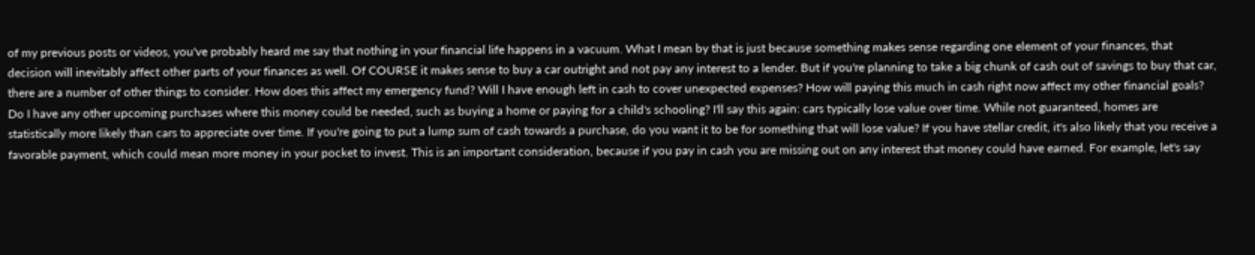of my previous posts or videos, you've probably heard me say that nothing in your financial life happens in a vacuum. What I mean by that is just because something makes sense regarding one element of your finances, that decision will inevitably affect other parts of your finances as well. Of COURSE it makes sense to buy a car outright and not pay any interest to a lender. But if you're planning to take a big chunk of cash out of savings to buy that car, there are a number of other things to consider. How does this affect my emergency fund? Will I have enough left in cash to cover unexpected expenses? How will paying this much in cash right now affect my other financial goals? Do I have any other upcoming purchases where this money could be needed, such as buying a home or paying for a child's schooling? I'll say this again: cars typically lose value over time. While not guaranteed, homes are statistically more likely than cars to appreciate over time. If you're going to put a lump sum of cash towards a purchase, do you want it to be for something that will lose value? If you have stellar credit, it's also likely that you receive a favorable payment, which could mean more money in your pocket to invest. This is an important consideration, because if you pay in cash you are missing out on any interest that money could have earned. For example, let's say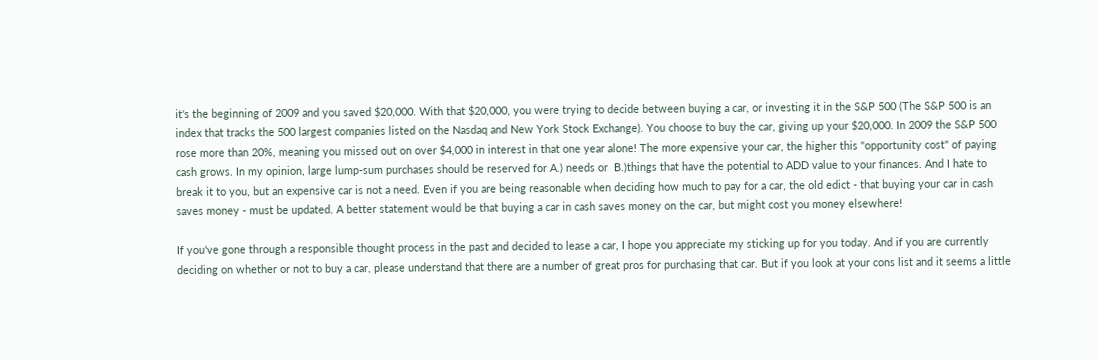it's the beginning of 2009 and you saved $20,000. With that $20,000, you were trying to decide between buying a car, or investing it in the S&P 500 (The S&P 500 is an index that tracks the 500 largest companies listed on the Nasdaq and New York Stock Exchange). You choose to buy the car, giving up your $20,000. In 2009 the S&P 500 rose more than 20%, meaning you missed out on over $4,000 in interest in that one year alone! The more expensive your car, the higher this "opportunity cost" of paying cash grows. In my opinion, large lump-sum purchases should be reserved for A.) needs or  B.)things that have the potential to ADD value to your finances. And I hate to break it to you, but an expensive car is not a need. Even if you are being reasonable when deciding how much to pay for a car, the old edict - that buying your car in cash saves money - must be updated. A better statement would be that buying a car in cash saves money on the car, but might cost you money elsewhere!

If you've gone through a responsible thought process in the past and decided to lease a car, I hope you appreciate my sticking up for you today. And if you are currently deciding on whether or not to buy a car, please understand that there are a number of great pros for purchasing that car. But if you look at your cons list and it seems a little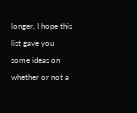longer, I hope this list gave you some ideas on whether or not a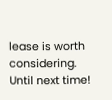lease is worth considering. Until next time!